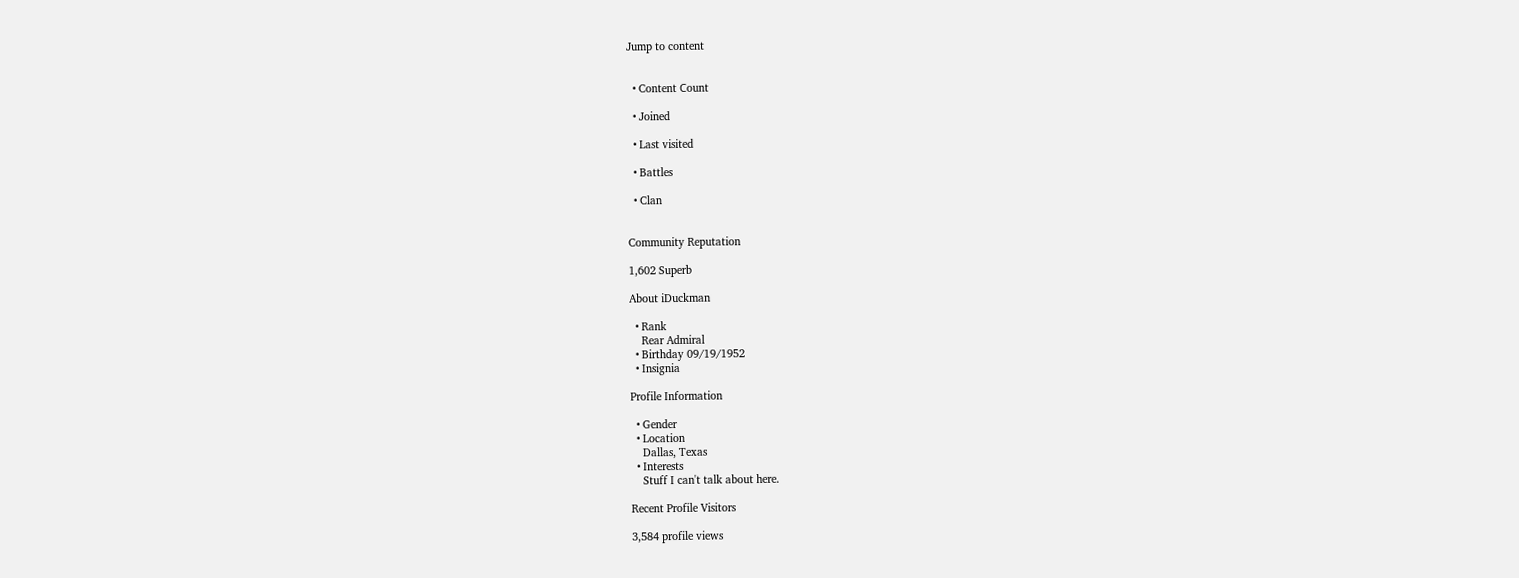Jump to content


  • Content Сount

  • Joined

  • Last visited

  • Battles

  • Clan


Community Reputation

1,602 Superb

About iDuckman

  • Rank
    Rear Admiral
  • Birthday 09/19/1952
  • Insignia

Profile Information

  • Gender
  • Location
    Dallas, Texas
  • Interests
    Stuff I can't talk about here.

Recent Profile Visitors

3,584 profile views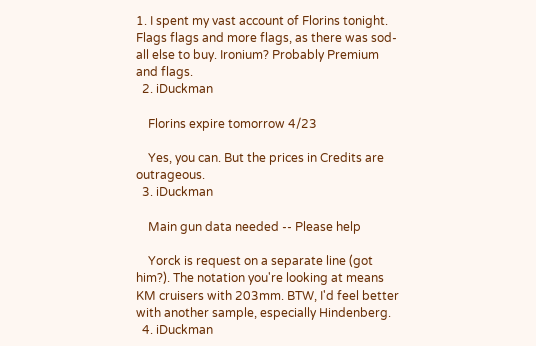1. I spent my vast account of Florins tonight. Flags flags and more flags, as there was sod-all else to buy. Ironium? Probably Premium and flags.
  2. iDuckman

    Florins expire tomorrow 4/23

    Yes, you can. But the prices in Credits are outrageous.
  3. iDuckman

    Main gun data needed -- Please help

    Yorck is request on a separate line (got him?). The notation you're looking at means KM cruisers with 203mm. BTW, I'd feel better with another sample, especially Hindenberg.
  4. iDuckman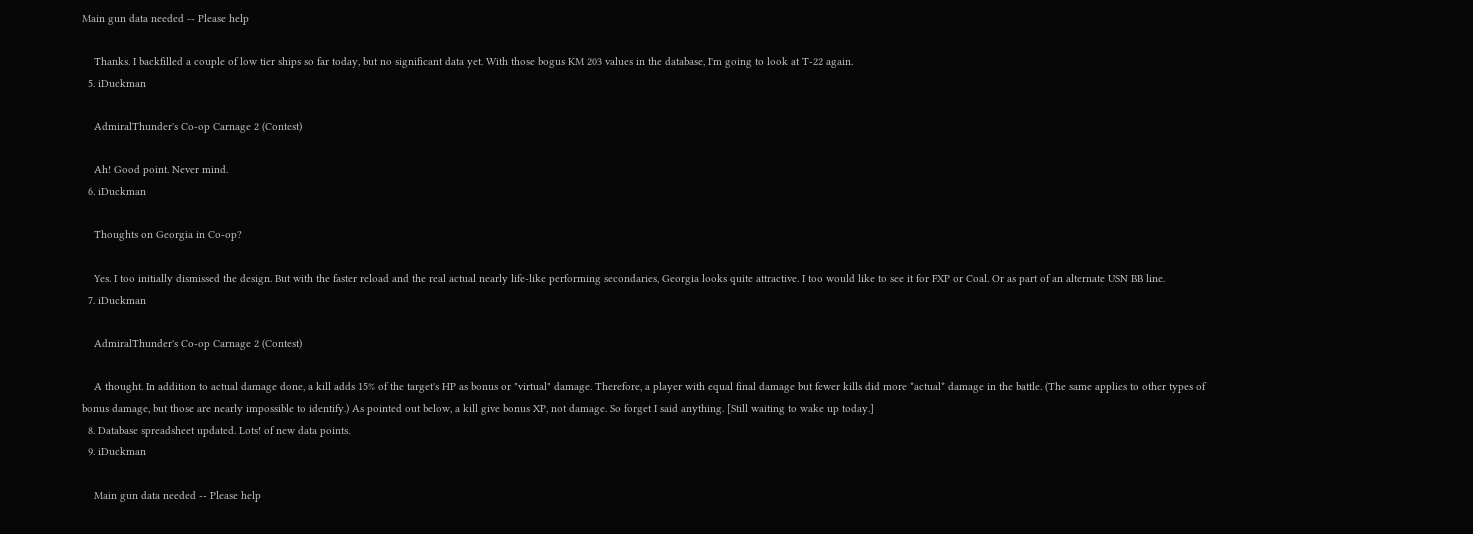Main gun data needed -- Please help

    Thanks. I backfilled a couple of low tier ships so far today, but no significant data yet. With those bogus KM 203 values in the database, I'm going to look at T-22 again.
  5. iDuckman

    AdmiralThunder's Co-op Carnage 2 (Contest)

    Ah! Good point. Never mind.
  6. iDuckman

    Thoughts on Georgia in Co-op?

    Yes. I too initially dismissed the design. But with the faster reload and the real actual nearly life-like performing secondaries, Georgia looks quite attractive. I too would like to see it for FXP or Coal. Or as part of an alternate USN BB line.
  7. iDuckman

    AdmiralThunder's Co-op Carnage 2 (Contest)

    A thought. In addition to actual damage done, a kill adds 15% of the target's HP as bonus or "virtual" damage. Therefore, a player with equal final damage but fewer kills did more *actual* damage in the battle. (The same applies to other types of bonus damage, but those are nearly impossible to identify.) As pointed out below, a kill give bonus XP, not damage. So forget I said anything. [Still waiting to wake up today.]
  8. Database spreadsheet updated. Lots! of new data points.
  9. iDuckman

    Main gun data needed -- Please help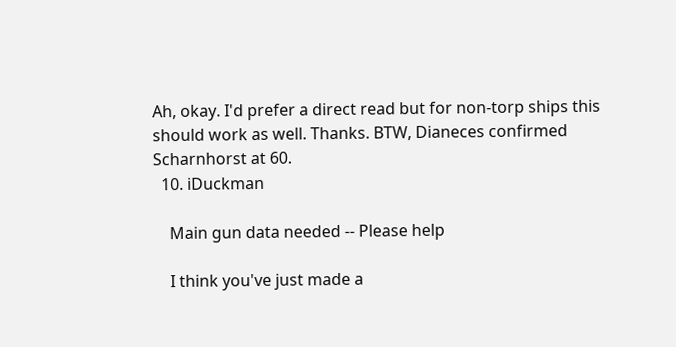Ah, okay. I'd prefer a direct read but for non-torp ships this should work as well. Thanks. BTW, Dianeces confirmed Scharnhorst at 60.
  10. iDuckman

    Main gun data needed -- Please help

    I think you've just made a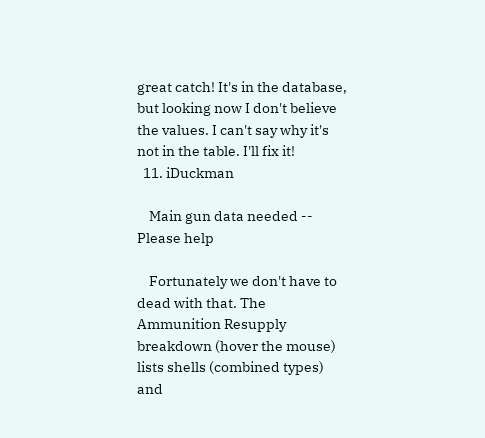great catch! It's in the database, but looking now I don't believe the values. I can't say why it's not in the table. I'll fix it!
  11. iDuckman

    Main gun data needed -- Please help

    Fortunately we don't have to dead with that. The Ammunition Resupply breakdown (hover the mouse) lists shells (combined types) and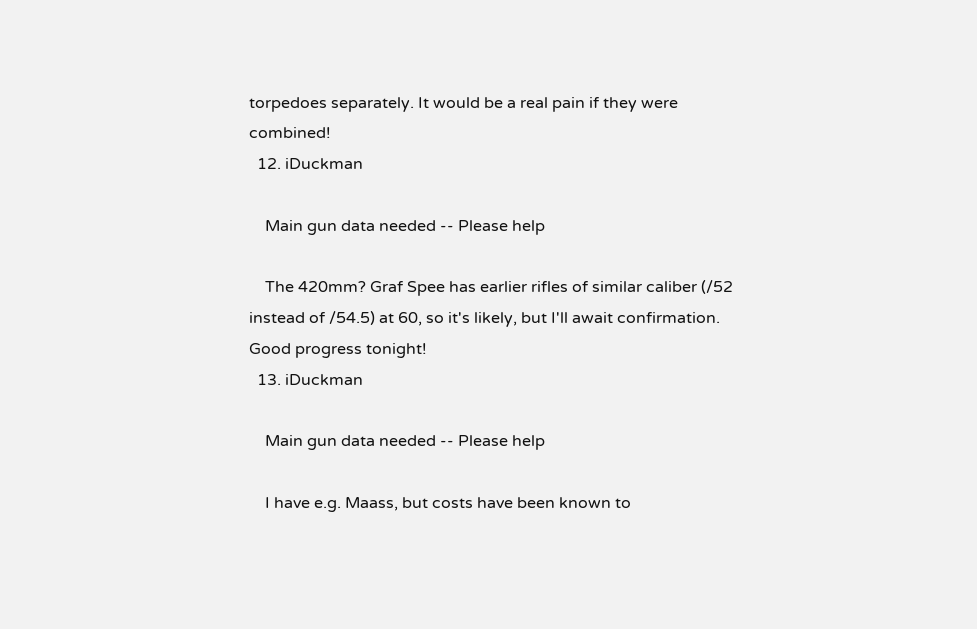torpedoes separately. It would be a real pain if they were combined!
  12. iDuckman

    Main gun data needed -- Please help

    The 420mm? Graf Spee has earlier rifles of similar caliber (/52 instead of /54.5) at 60, so it's likely, but I'll await confirmation. Good progress tonight!
  13. iDuckman

    Main gun data needed -- Please help

    I have e.g. Maass, but costs have been known to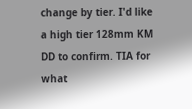change by tier. I'd like a high tier 128mm KM DD to confirm. TIA for what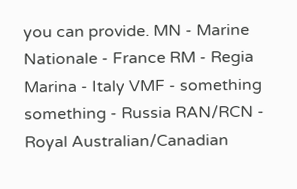you can provide. MN - Marine Nationale - France RM - Regia Marina - Italy VMF - something something - Russia RAN/RCN - Royal Australian/Canadian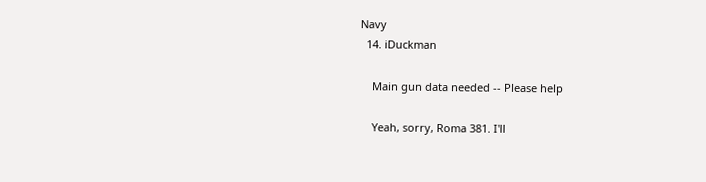Navy
  14. iDuckman

    Main gun data needed -- Please help

    Yeah, sorry, Roma 381. I'll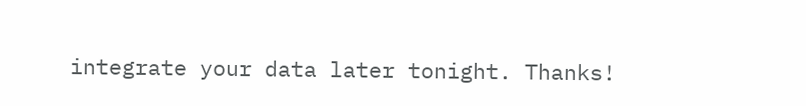integrate your data later tonight. Thanks!